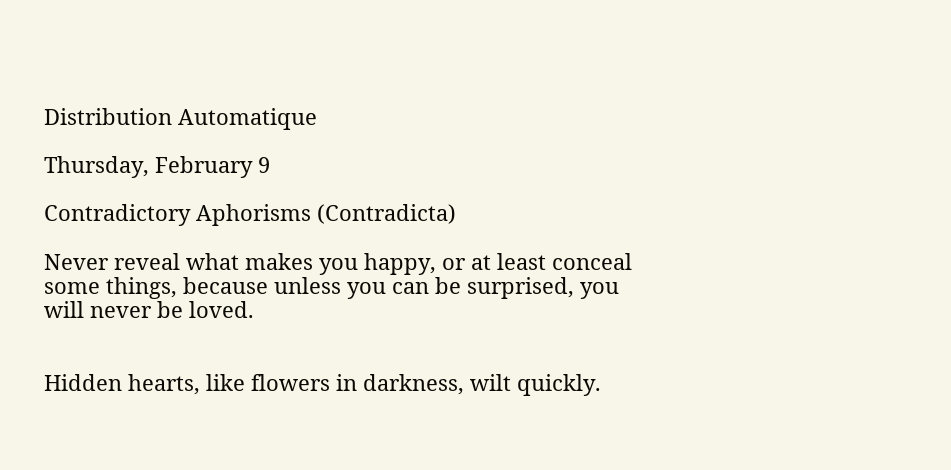Distribution Automatique

Thursday, February 9

Contradictory Aphorisms (Contradicta)

Never reveal what makes you happy, or at least conceal some things, because unless you can be surprised, you will never be loved.


Hidden hearts, like flowers in darkness, wilt quickly.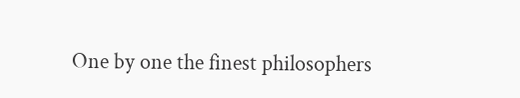One by one the finest philosophers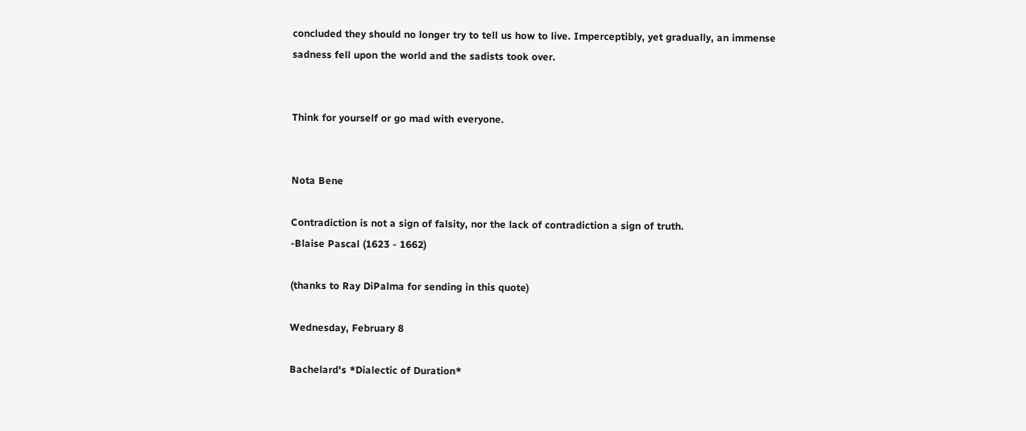concluded they should no longer try to tell us how to live. Imperceptibly, yet gradually, an immense sadness fell upon the world and the sadists took over.


Think for yourself or go mad with everyone.


Nota Bene

Contradiction is not a sign of falsity, nor the lack of contradiction a sign of truth.
-Blaise Pascal (1623 - 1662)

(thanks to Ray DiPalma for sending in this quote)

Wednesday, February 8

Bachelard's *Dialectic of Duration*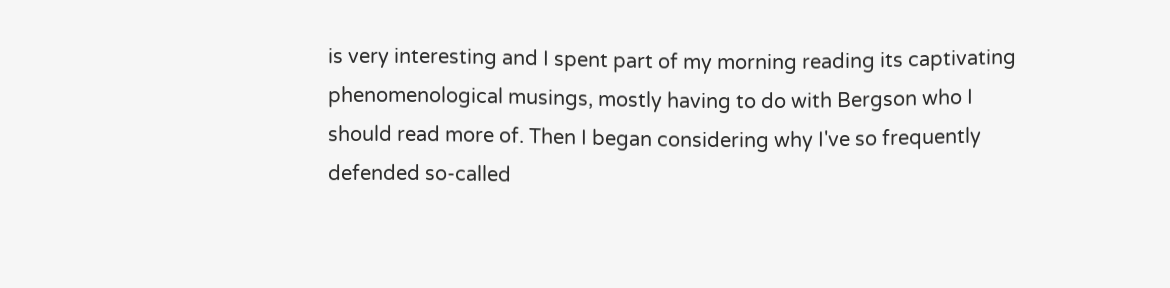is very interesting and I spent part of my morning reading its captivating phenomenological musings, mostly having to do with Bergson who I should read more of. Then I began considering why I've so frequently defended so-called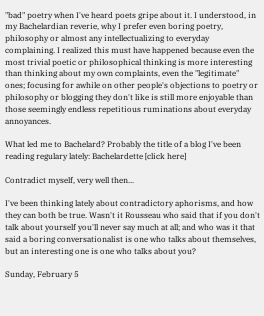"bad" poetry when I've heard poets gripe about it. I understood, in my Bachelardian reverie, why I prefer even boring poetry, philosophy or almost any intellectualizing to everyday complaining. I realized this must have happened because even the most trivial poetic or philosophical thinking is more interesting than thinking about my own complaints, even the "legitimate" ones; focusing for awhile on other people's objections to poetry or philosophy or blogging they don't like is still more enjoyable than those seemingly endless repetitious ruminations about everyday annoyances.

What led me to Bachelard? Probably the title of a blog I've been reading regulary lately: Bachelardette [click here]

Contradict myself, very well then...

I've been thinking lately about contradictory aphorisms, and how they can both be true. Wasn't it Rousseau who said that if you don't talk about yourself you'll never say much at all; and who was it that said a boring conversationalist is one who talks about themselves, but an interesting one is one who talks about you?

Sunday, February 5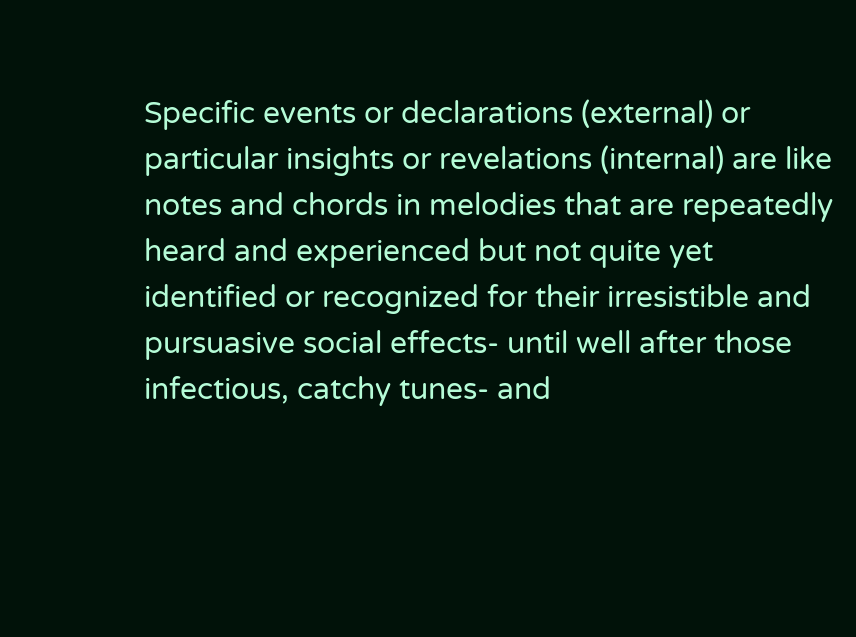Specific events or declarations (external) or particular insights or revelations (internal) are like notes and chords in melodies that are repeatedly heard and experienced but not quite yet identified or recognized for their irresistible and pursuasive social effects- until well after those infectious, catchy tunes- and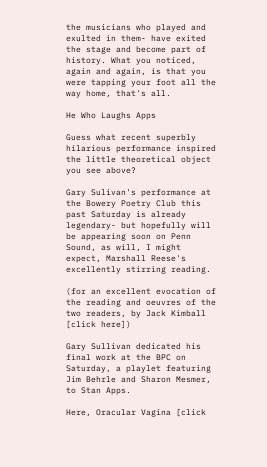the musicians who played and exulted in them- have exited the stage and become part of history. What you noticed, again and again, is that you were tapping your foot all the way home, that's all.

He Who Laughs Apps

Guess what recent superbly hilarious performance inspired the little theoretical object you see above?

Gary Sulivan's performance at the Bowery Poetry Club this past Saturday is already legendary- but hopefully will be appearing soon on Penn Sound, as will, I might expect, Marshall Reese's excellently stirring reading.

(for an excellent evocation of the reading and oeuvres of the two readers, by Jack Kimball [click here])

Gary Sullivan dedicated his final work at the BPC on Saturday, a playlet featuring Jim Behrle and Sharon Mesmer, to Stan Apps.

Here, Oracular Vagina [click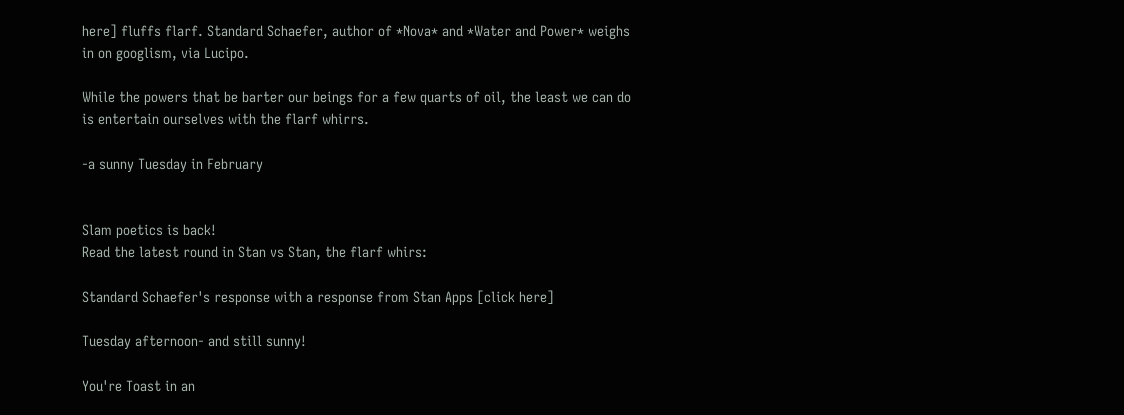here] fluffs flarf. Standard Schaefer, author of *Nova* and *Water and Power* weighs in on googlism, via Lucipo.

While the powers that be barter our beings for a few quarts of oil, the least we can do is entertain ourselves with the flarf whirrs.

-a sunny Tuesday in February


Slam poetics is back!
Read the latest round in Stan vs Stan, the flarf whirs:

Standard Schaefer's response with a response from Stan Apps [click here]

Tuesday afternoon- and still sunny!

You're Toast in an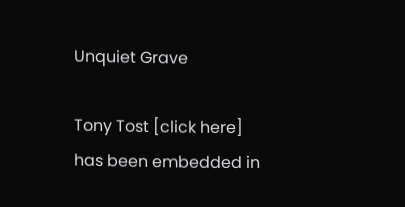Unquiet Grave

Tony Tost [click here]
has been embedded in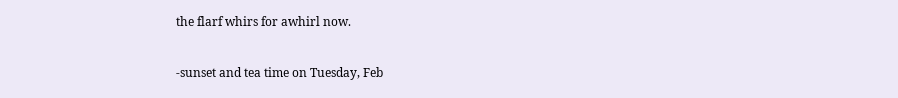the flarf whirs for awhirl now.

-sunset and tea time on Tuesday, Feb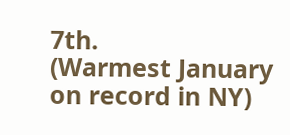7th.
(Warmest January on record in NY)